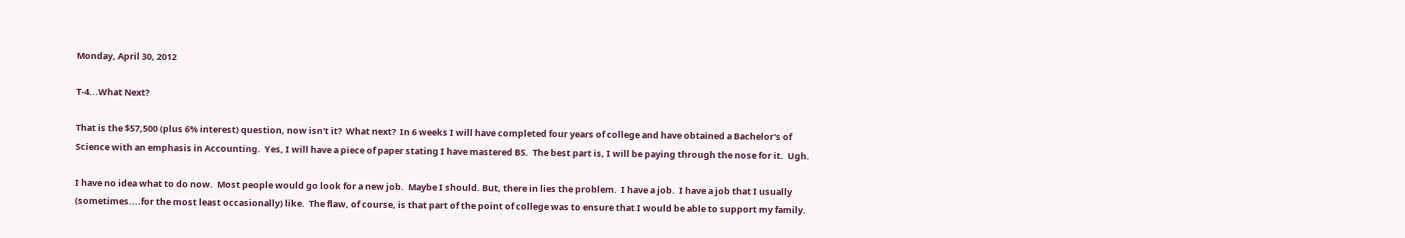Monday, April 30, 2012

T-4...What Next?

That is the $57,500 (plus 6% interest) question, now isn't it?  What next?  In 6 weeks I will have completed four years of college and have obtained a Bachelor's of Science with an emphasis in Accounting.  Yes, I will have a piece of paper stating I have mastered BS.  The best part is, I will be paying through the nose for it.  Ugh.

I have no idea what to do now.  Most people would go look for a new job.  Maybe I should. But, there in lies the problem.  I have a job.  I have a job that I usually (sometimes....for the most least occasionally) like.  The flaw, of course, is that part of the point of college was to ensure that I would be able to support my family.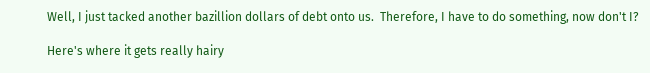Well, I just tacked another bazillion dollars of debt onto us.  Therefore, I have to do something, now don't I?

Here's where it gets really hairy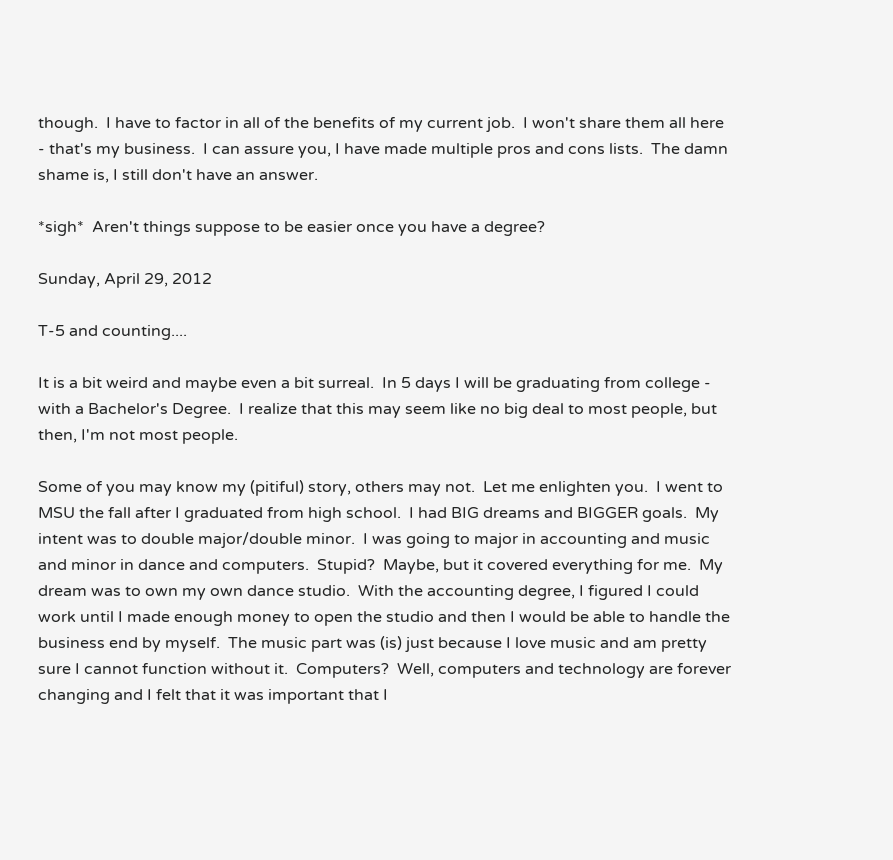though.  I have to factor in all of the benefits of my current job.  I won't share them all here - that's my business.  I can assure you, I have made multiple pros and cons lists.  The damn shame is, I still don't have an answer.

*sigh*  Aren't things suppose to be easier once you have a degree?

Sunday, April 29, 2012

T-5 and counting....

It is a bit weird and maybe even a bit surreal.  In 5 days I will be graduating from college - with a Bachelor's Degree.  I realize that this may seem like no big deal to most people, but then, I'm not most people.

Some of you may know my (pitiful) story, others may not.  Let me enlighten you.  I went to MSU the fall after I graduated from high school.  I had BIG dreams and BIGGER goals.  My intent was to double major/double minor.  I was going to major in accounting and music and minor in dance and computers.  Stupid?  Maybe, but it covered everything for me.  My dream was to own my own dance studio.  With the accounting degree, I figured I could work until I made enough money to open the studio and then I would be able to handle the business end by myself.  The music part was (is) just because I love music and am pretty sure I cannot function without it.  Computers?  Well, computers and technology are forever changing and I felt that it was important that I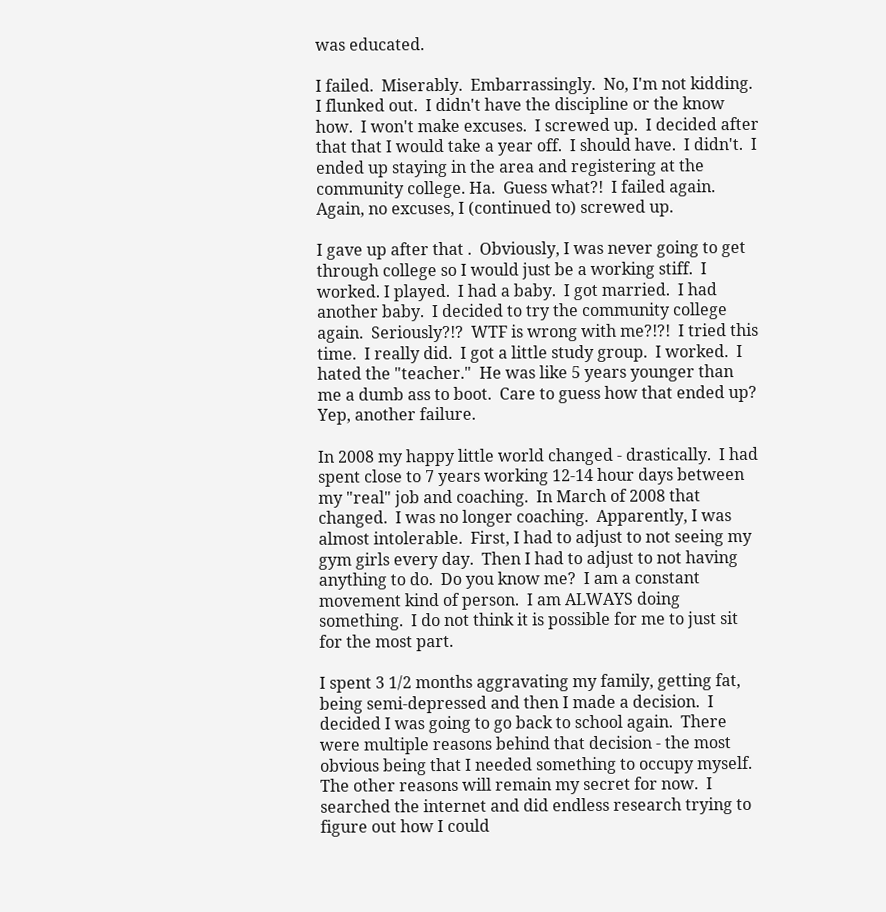was educated.

I failed.  Miserably.  Embarrassingly.  No, I'm not kidding.  I flunked out.  I didn't have the discipline or the know how.  I won't make excuses.  I screwed up.  I decided after that that I would take a year off.  I should have.  I didn't.  I ended up staying in the area and registering at the community college. Ha.  Guess what?!  I failed again.  Again, no excuses, I (continued to) screwed up.

I gave up after that .  Obviously, I was never going to get through college so I would just be a working stiff.  I worked. I played.  I had a baby.  I got married.  I had another baby.  I decided to try the community college again.  Seriously?!?  WTF is wrong with me?!?!  I tried this time.  I really did.  I got a little study group.  I worked.  I hated the "teacher."  He was like 5 years younger than me a dumb ass to boot.  Care to guess how that ended up?  Yep, another failure.

In 2008 my happy little world changed - drastically.  I had spent close to 7 years working 12-14 hour days between my "real" job and coaching.  In March of 2008 that changed.  I was no longer coaching.  Apparently, I was almost intolerable.  First, I had to adjust to not seeing my gym girls every day.  Then I had to adjust to not having anything to do.  Do you know me?  I am a constant movement kind of person.  I am ALWAYS doing something.  I do not think it is possible for me to just sit for the most part.

I spent 3 1/2 months aggravating my family, getting fat, being semi-depressed and then I made a decision.  I decided I was going to go back to school again.  There were multiple reasons behind that decision - the most obvious being that I needed something to occupy myself.  The other reasons will remain my secret for now.  I searched the internet and did endless research trying to figure out how I could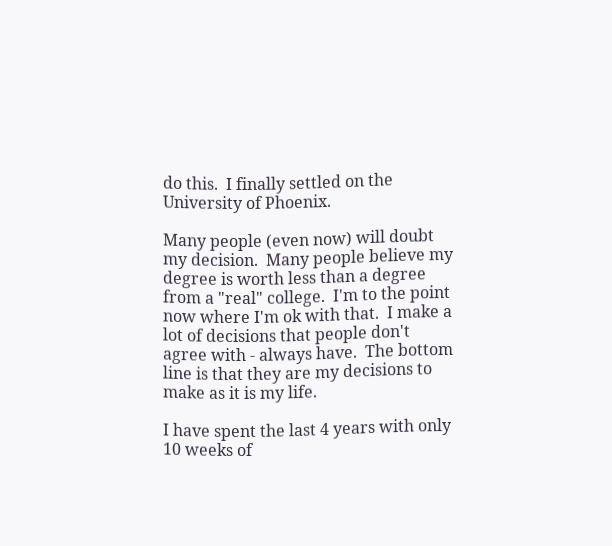do this.  I finally settled on the University of Phoenix.

Many people (even now) will doubt my decision.  Many people believe my degree is worth less than a degree from a "real" college.  I'm to the point now where I'm ok with that.  I make a lot of decisions that people don't agree with - always have.  The bottom line is that they are my decisions to make as it is my life.

I have spent the last 4 years with only 10 weeks of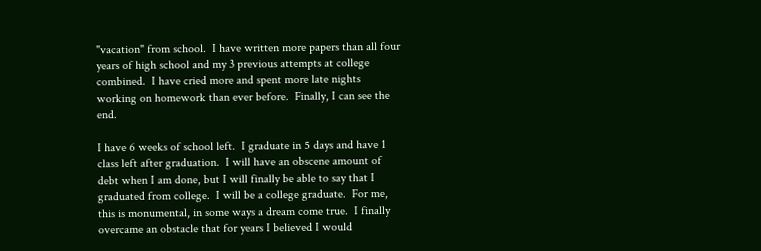"vacation" from school.  I have written more papers than all four years of high school and my 3 previous attempts at college combined.  I have cried more and spent more late nights working on homework than ever before.  Finally, I can see the end.

I have 6 weeks of school left.  I graduate in 5 days and have 1 class left after graduation.  I will have an obscene amount of debt when I am done, but I will finally be able to say that I graduated from college.  I will be a college graduate.  For me, this is monumental, in some ways a dream come true.  I finally overcame an obstacle that for years I believed I would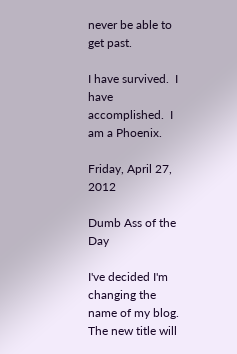never be able to get past.

I have survived.  I have accomplished.  I am a Phoenix.

Friday, April 27, 2012

Dumb Ass of the Day

I've decided I'm changing the name of my blog.  The new title will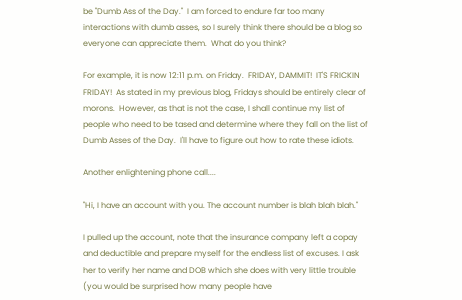be "Dumb Ass of the Day."  I am forced to endure far too many interactions with dumb asses, so I surely think there should be a blog so everyone can appreciate them.  What do you think?

For example, it is now 12:11 p.m. on Friday.  FRIDAY, DAMMIT!  IT'S FRICKIN FRIDAY!  As stated in my previous blog, Fridays should be entirely clear of morons.  However, as that is not the case, I shall continue my list of people who need to be tased and determine where they fall on the list of Dumb Asses of the Day.  I'll have to figure out how to rate these idiots.

Another enlightening phone call....

"Hi, I have an account with you. The account number is blah blah blah."

I pulled up the account, note that the insurance company left a copay and deductible and prepare myself for the endless list of excuses. I ask her to verify her name and DOB which she does with very little trouble (you would be surprised how many people have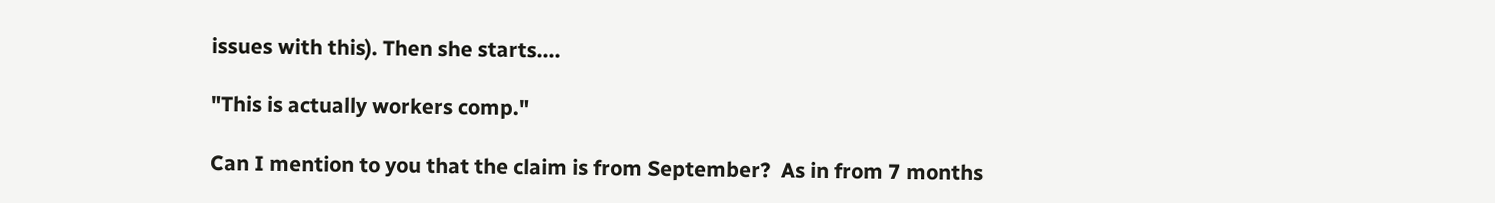issues with this). Then she starts....

"This is actually workers comp."

Can I mention to you that the claim is from September?  As in from 7 months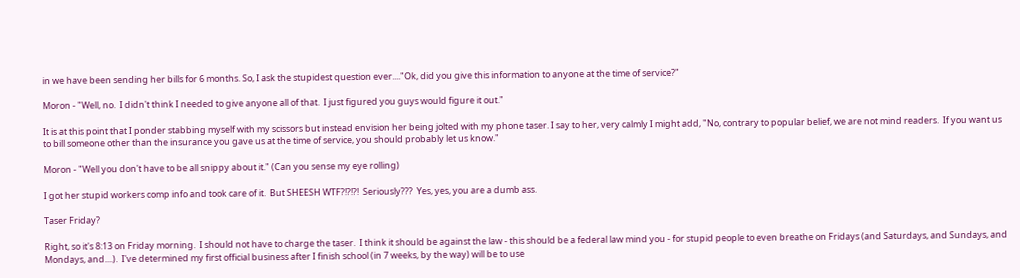in we have been sending her bills for 6 months. So, I ask the stupidest question ever...."Ok, did you give this information to anyone at the time of service?"

Moron - "Well, no.  I didn't think I needed to give anyone all of that.  I just figured you guys would figure it out."

It is at this point that I ponder stabbing myself with my scissors but instead envision her being jolted with my phone taser. I say to her, very calmly I might add, "No, contrary to popular belief, we are not mind readers.  If you want us to bill someone other than the insurance you gave us at the time of service, you should probably let us know."

Moron - "Well you don't have to be all snippy about it." (Can you sense my eye rolling)

I got her stupid workers comp info and took care of it.  But SHEESH WTF?!?!?!  Seriously???  Yes, yes, you are a dumb ass.

Taser Friday?

Right, so it's 8:13 on Friday morning.  I should not have to charge the taser.  I think it should be against the law - this should be a federal law mind you - for stupid people to even breathe on Fridays (and Saturdays, and Sundays, and Mondays, and....).  I've determined my first official business after I finish school (in 7 weeks, by the way) will be to use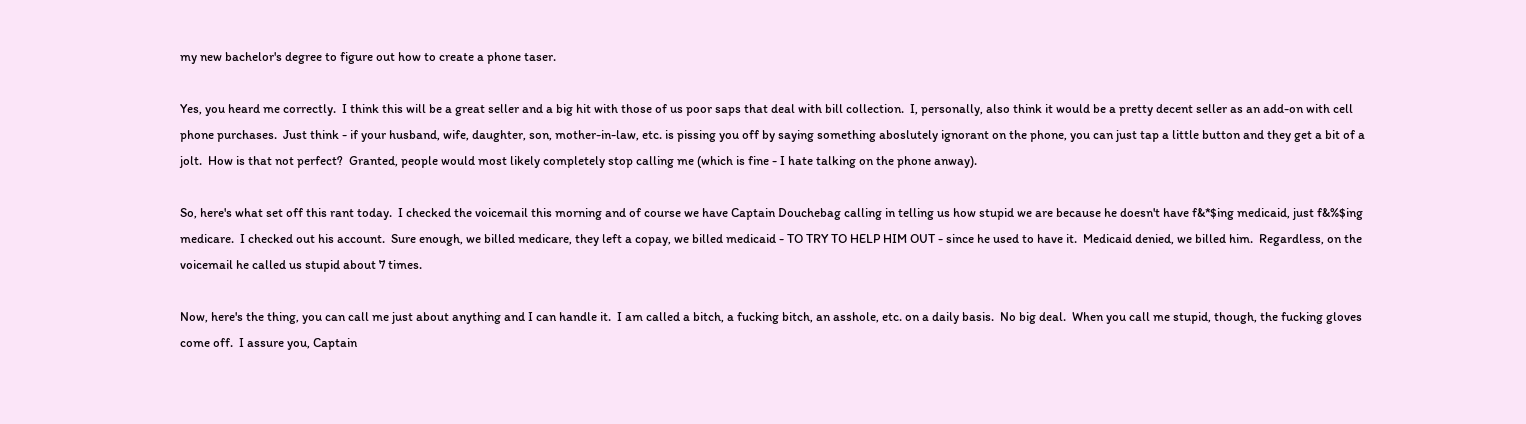my new bachelor's degree to figure out how to create a phone taser.

Yes, you heard me correctly.  I think this will be a great seller and a big hit with those of us poor saps that deal with bill collection.  I, personally, also think it would be a pretty decent seller as an add-on with cell phone purchases.  Just think - if your husband, wife, daughter, son, mother-in-law, etc. is pissing you off by saying something aboslutely ignorant on the phone, you can just tap a little button and they get a bit of a jolt.  How is that not perfect?  Granted, people would most likely completely stop calling me (which is fine - I hate talking on the phone anway).

So, here's what set off this rant today.  I checked the voicemail this morning and of course we have Captain Douchebag calling in telling us how stupid we are because he doesn't have f&*$ing medicaid, just f&%$ing medicare.  I checked out his account.  Sure enough, we billed medicare, they left a copay, we billed medicaid - TO TRY TO HELP HIM OUT - since he used to have it.  Medicaid denied, we billed him.  Regardless, on the voicemail he called us stupid about 7 times.

Now, here's the thing, you can call me just about anything and I can handle it.  I am called a bitch, a fucking bitch, an asshole, etc. on a daily basis.  No big deal.  When you call me stupid, though, the fucking gloves come off.  I assure you, Captain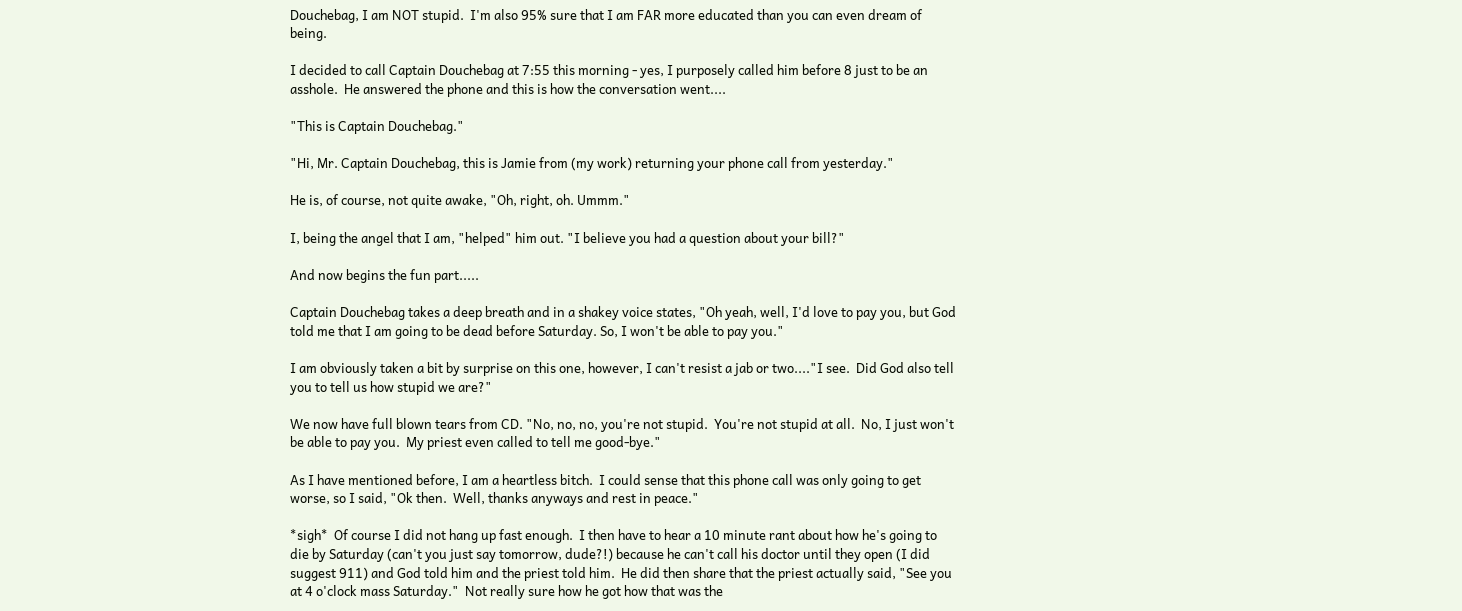Douchebag, I am NOT stupid.  I'm also 95% sure that I am FAR more educated than you can even dream of being.

I decided to call Captain Douchebag at 7:55 this morning - yes, I purposely called him before 8 just to be an asshole.  He answered the phone and this is how the conversation went....

"This is Captain Douchebag."

"Hi, Mr. Captain Douchebag, this is Jamie from (my work) returning your phone call from yesterday."

He is, of course, not quite awake, "Oh, right, oh. Ummm."

I, being the angel that I am, "helped" him out. "I believe you had a question about your bill?"

And now begins the fun part.....

Captain Douchebag takes a deep breath and in a shakey voice states, "Oh yeah, well, I'd love to pay you, but God told me that I am going to be dead before Saturday. So, I won't be able to pay you."

I am obviously taken a bit by surprise on this one, however, I can't resist a jab or two...."I see.  Did God also tell you to tell us how stupid we are?"

We now have full blown tears from CD. "No, no, no, you're not stupid.  You're not stupid at all.  No, I just won't be able to pay you.  My priest even called to tell me good-bye."

As I have mentioned before, I am a heartless bitch.  I could sense that this phone call was only going to get worse, so I said, "Ok then.  Well, thanks anyways and rest in peace."

*sigh*  Of course I did not hang up fast enough.  I then have to hear a 10 minute rant about how he's going to die by Saturday (can't you just say tomorrow, dude?!) because he can't call his doctor until they open (I did suggest 911) and God told him and the priest told him.  He did then share that the priest actually said, "See you at 4 o'clock mass Saturday."  Not really sure how he got how that was the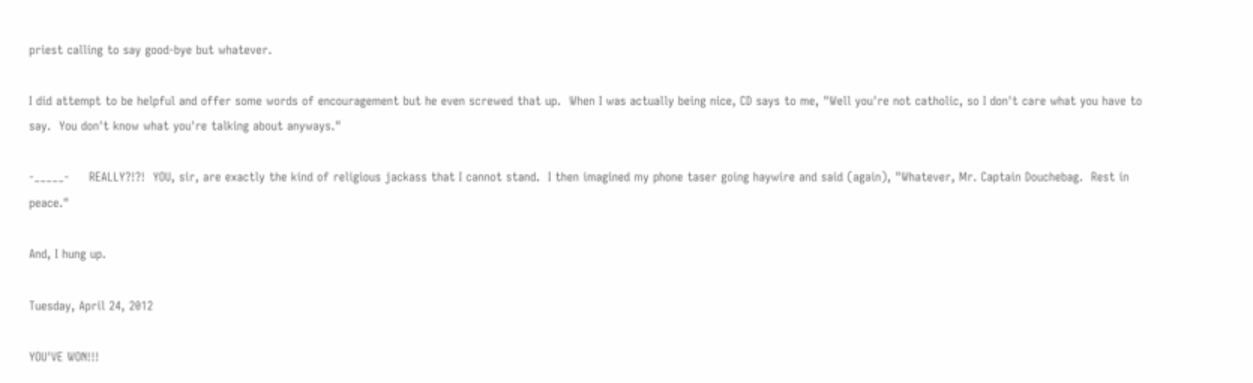priest calling to say good-bye but whatever.

I did attempt to be helpful and offer some words of encouragement but he even screwed that up.  When I was actually being nice, CD says to me, "Well you're not catholic, so I don't care what you have to say.  You don't know what you're talking about anyways."

-_____-     REALLY?!?!  YOU, sir, are exactly the kind of religious jackass that I cannot stand.  I then imagined my phone taser going haywire and said (again), "Whatever, Mr. Captain Douchebag.  Rest in peace."

And, I hung up.

Tuesday, April 24, 2012

YOU'VE WON!!!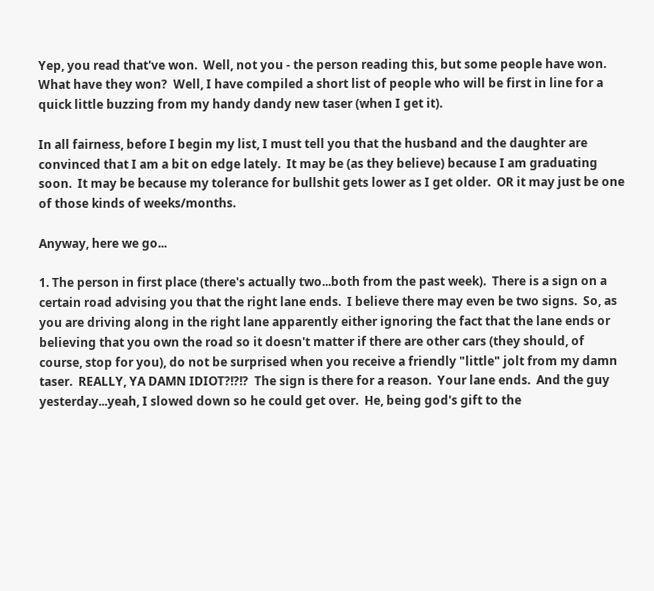Yep, you read that've won.  Well, not you - the person reading this, but some people have won.  What have they won?  Well, I have compiled a short list of people who will be first in line for a quick little buzzing from my handy dandy new taser (when I get it).

In all fairness, before I begin my list, I must tell you that the husband and the daughter are convinced that I am a bit on edge lately.  It may be (as they believe) because I am graduating soon.  It may be because my tolerance for bullshit gets lower as I get older.  OR it may just be one of those kinds of weeks/months.

Anyway, here we go...

1. The person in first place (there's actually two...both from the past week).  There is a sign on a certain road advising you that the right lane ends.  I believe there may even be two signs.  So, as you are driving along in the right lane apparently either ignoring the fact that the lane ends or believing that you own the road so it doesn't matter if there are other cars (they should, of course, stop for you), do not be surprised when you receive a friendly "little" jolt from my damn taser.  REALLY, YA DAMN IDIOT?!?!?  The sign is there for a reason.  Your lane ends.  And the guy yesterday...yeah, I slowed down so he could get over.  He, being god's gift to the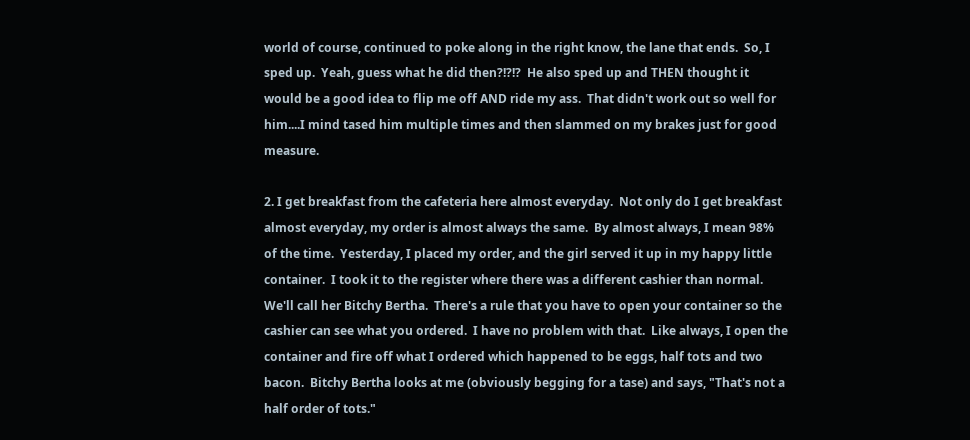world of course, continued to poke along in the right know, the lane that ends.  So, I sped up.  Yeah, guess what he did then?!?!?  He also sped up and THEN thought it would be a good idea to flip me off AND ride my ass.  That didn't work out so well for him....I mind tased him multiple times and then slammed on my brakes just for good measure.

2. I get breakfast from the cafeteria here almost everyday.  Not only do I get breakfast almost everyday, my order is almost always the same.  By almost always, I mean 98% of the time.  Yesterday, I placed my order, and the girl served it up in my happy little container.  I took it to the register where there was a different cashier than normal.  We'll call her Bitchy Bertha.  There's a rule that you have to open your container so the cashier can see what you ordered.  I have no problem with that.  Like always, I open the container and fire off what I ordered which happened to be eggs, half tots and two bacon.  Bitchy Bertha looks at me (obviously begging for a tase) and says, "That's not a half order of tots."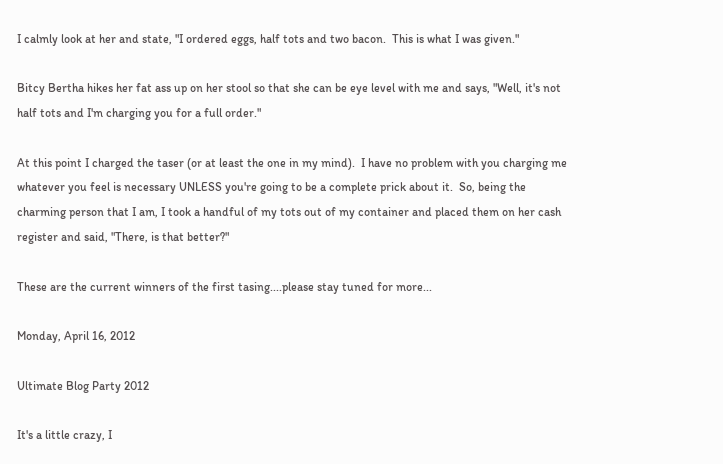I calmly look at her and state, "I ordered eggs, half tots and two bacon.  This is what I was given."

Bitcy Bertha hikes her fat ass up on her stool so that she can be eye level with me and says, "Well, it's not half tots and I'm charging you for a full order."

At this point I charged the taser (or at least the one in my mind).  I have no problem with you charging me whatever you feel is necessary UNLESS you're going to be a complete prick about it.  So, being the charming person that I am, I took a handful of my tots out of my container and placed them on her cash register and said, "There, is that better?"

These are the current winners of the first tasing....please stay tuned for more...

Monday, April 16, 2012

Ultimate Blog Party 2012

It's a little crazy, I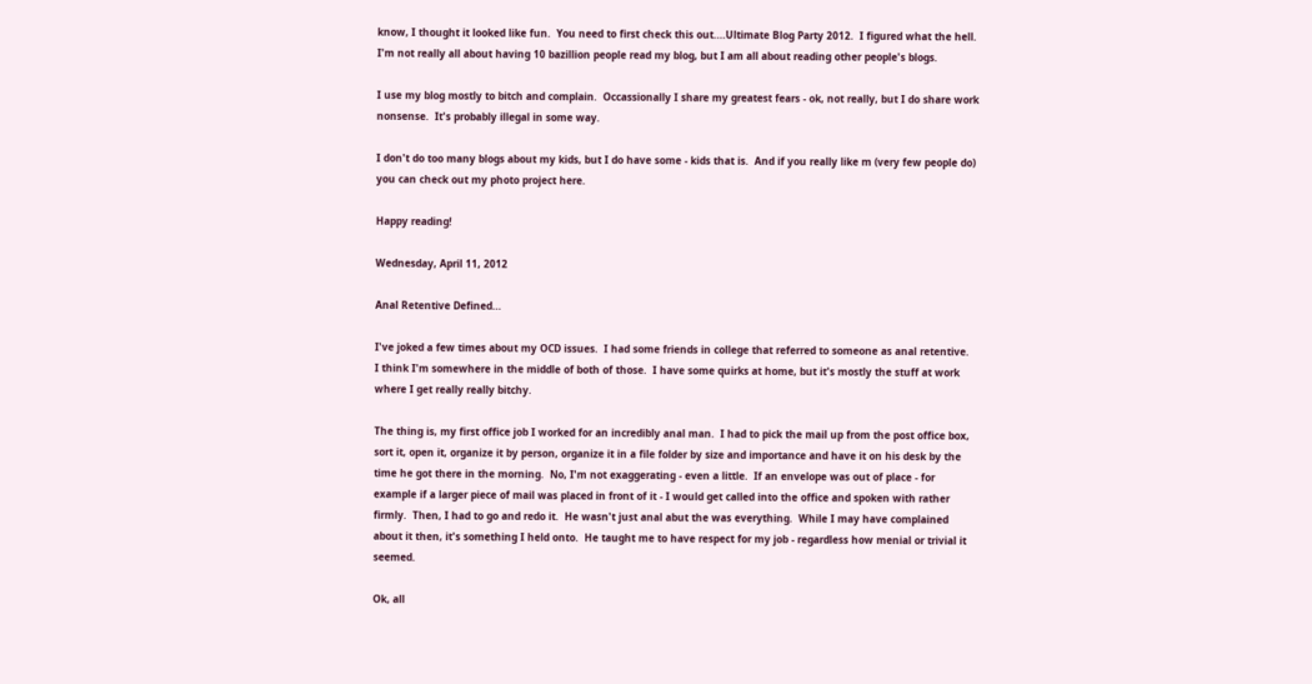know, I thought it looked like fun.  You need to first check this out....Ultimate Blog Party 2012.  I figured what the hell.  I'm not really all about having 10 bazillion people read my blog, but I am all about reading other people's blogs.

I use my blog mostly to bitch and complain.  Occassionally I share my greatest fears - ok, not really, but I do share work nonsense.  It's probably illegal in some way.

I don't do too many blogs about my kids, but I do have some - kids that is.  And if you really like m (very few people do) you can check out my photo project here.

Happy reading!

Wednesday, April 11, 2012

Anal Retentive Defined...

I've joked a few times about my OCD issues.  I had some friends in college that referred to someone as anal retentive.  I think I'm somewhere in the middle of both of those.  I have some quirks at home, but it's mostly the stuff at work where I get really really bitchy.

The thing is, my first office job I worked for an incredibly anal man.  I had to pick the mail up from the post office box, sort it, open it, organize it by person, organize it in a file folder by size and importance and have it on his desk by the time he got there in the morning.  No, I'm not exaggerating - even a little.  If an envelope was out of place - for example if a larger piece of mail was placed in front of it - I would get called into the office and spoken with rather firmly.  Then, I had to go and redo it.  He wasn't just anal abut the was everything.  While I may have complained about it then, it's something I held onto.  He taught me to have respect for my job - regardless how menial or trivial it seemed.

Ok, all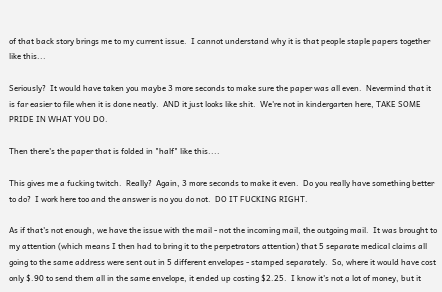of that back story brings me to my current issue.  I cannot understand why it is that people staple papers together like this...

Seriously?  It would have taken you maybe 3 more seconds to make sure the paper was all even.  Nevermind that it is far easier to file when it is done neatly.  AND it just looks like shit.  We're not in kindergarten here, TAKE SOME PRIDE IN WHAT YOU DO.

Then there's the paper that is folded in "half" like this....

This gives me a fucking twitch.  Really?  Again, 3 more seconds to make it even.  Do you really have something better to do?  I work here too and the answer is no you do not.  DO IT FUCKING RIGHT.

As if that's not enough, we have the issue with the mail - not the incoming mail, the outgoing mail.  It was brought to my attention (which means I then had to bring it to the perpetrators attention) that 5 separate medical claims all going to the same address were sent out in 5 different envelopes - stamped separately.  So, where it would have cost only $.90 to send them all in the same envelope, it ended up costing $2.25.  I know it's not a lot of money, but it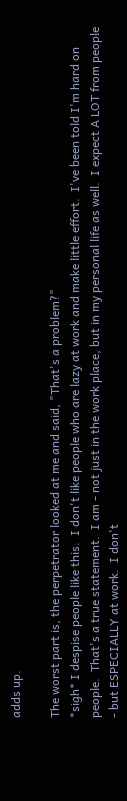adds up.

The worst part is, the perpetrator looked at me and said, "That's a problem?"
*sigh* I despise people like this.  I don't like people who are lazy at work and make little effort.  I've been told I'm hard on people.  That's a true statement.  I am - not just in the work place, but in my personal life as well.  I expect A LOT from people - but ESPECIALLY at work.  I don't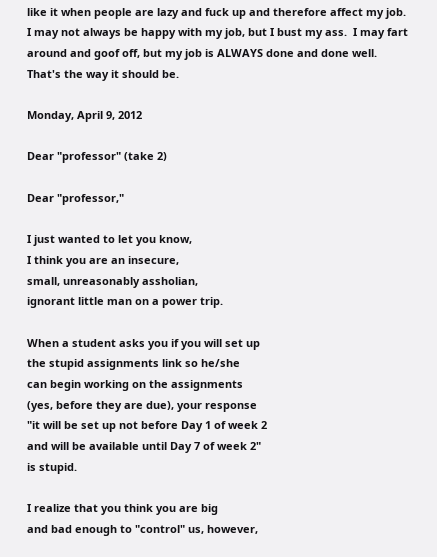like it when people are lazy and fuck up and therefore affect my job. I may not always be happy with my job, but I bust my ass.  I may fart around and goof off, but my job is ALWAYS done and done well.  That's the way it should be.

Monday, April 9, 2012

Dear "professor" (take 2)

Dear "professor,"

I just wanted to let you know,
I think you are an insecure,
small, unreasonably assholian,
ignorant little man on a power trip.

When a student asks you if you will set up
the stupid assignments link so he/she
can begin working on the assignments
(yes, before they are due), your response
"it will be set up not before Day 1 of week 2
and will be available until Day 7 of week 2"
is stupid.

I realize that you think you are big
and bad enough to "control" us, however,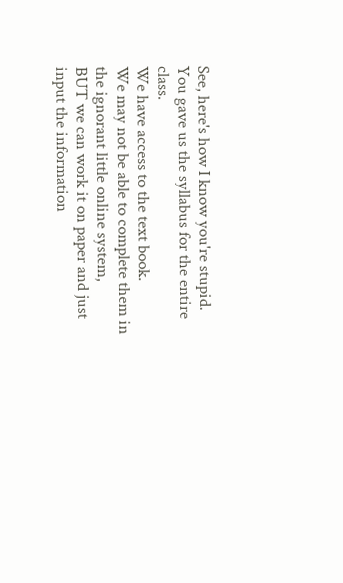See, here's how I know you're stupid.
You gave us the syllabus for the entire class.
We have access to the text book.
We may not be able to complete them in
the ignorant little online system,
BUT we can work it on paper and just
input the information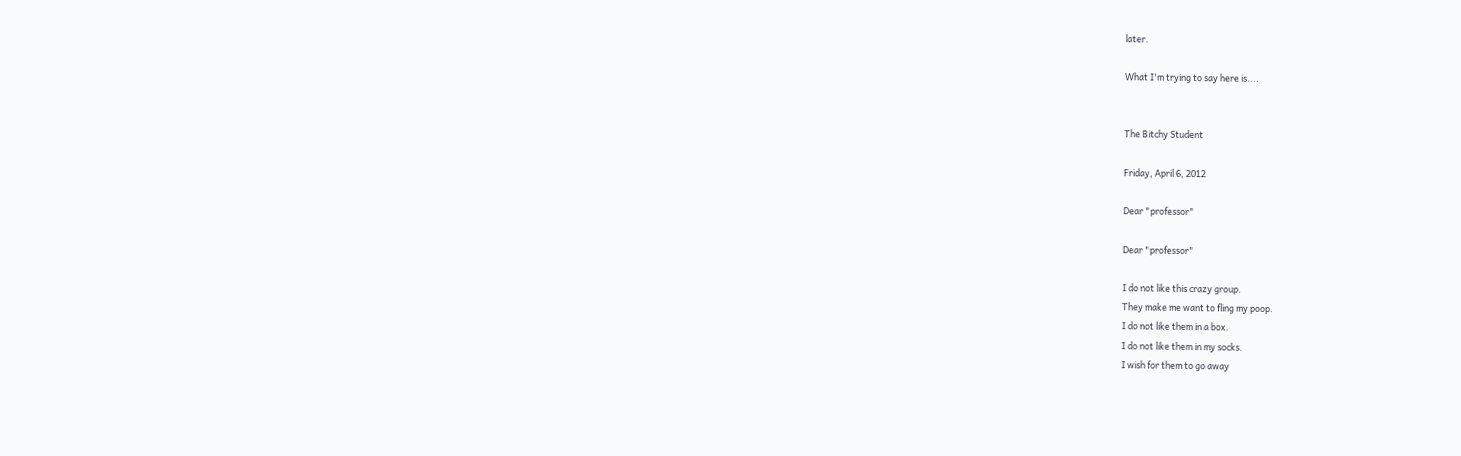later.

What I'm trying to say here is....


The Bitchy Student

Friday, April 6, 2012

Dear "professor"

Dear "professor"

I do not like this crazy group.
They make me want to fling my poop.
I do not like them in a box.
I do not like them in my socks.
I wish for them to go away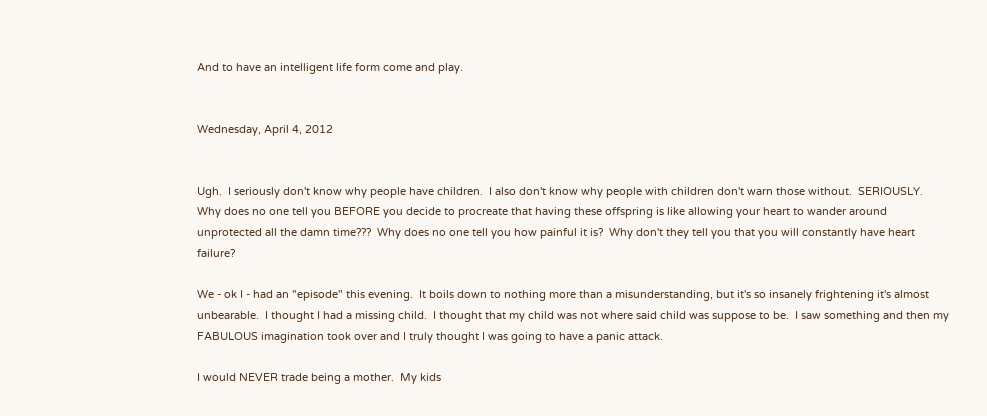And to have an intelligent life form come and play.


Wednesday, April 4, 2012


Ugh.  I seriously don't know why people have children.  I also don't know why people with children don't warn those without.  SERIOUSLY.  Why does no one tell you BEFORE you decide to procreate that having these offspring is like allowing your heart to wander around unprotected all the damn time???  Why does no one tell you how painful it is?  Why don't they tell you that you will constantly have heart failure?

We - ok I - had an "episode" this evening.  It boils down to nothing more than a misunderstanding, but it's so insanely frightening it's almost unbearable.  I thought I had a missing child.  I thought that my child was not where said child was suppose to be.  I saw something and then my FABULOUS imagination took over and I truly thought I was going to have a panic attack.

I would NEVER trade being a mother.  My kids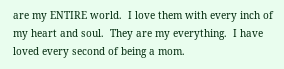are my ENTIRE world.  I love them with every inch of my heart and soul.  They are my everything.  I have loved every second of being a mom.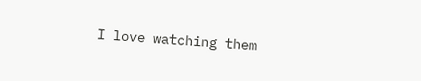I love watching them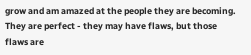grow and am amazed at the people they are becoming.  They are perfect - they may have flaws, but those flaws are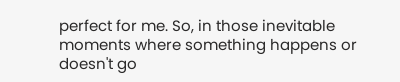perfect for me. So, in those inevitable moments where something happens or doesn't go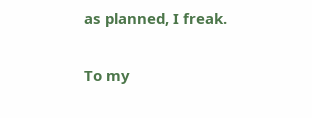as planned, I freak.

To my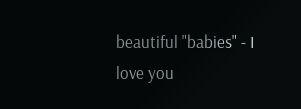beautiful "babies" - I love you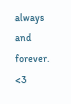always and forever. <3